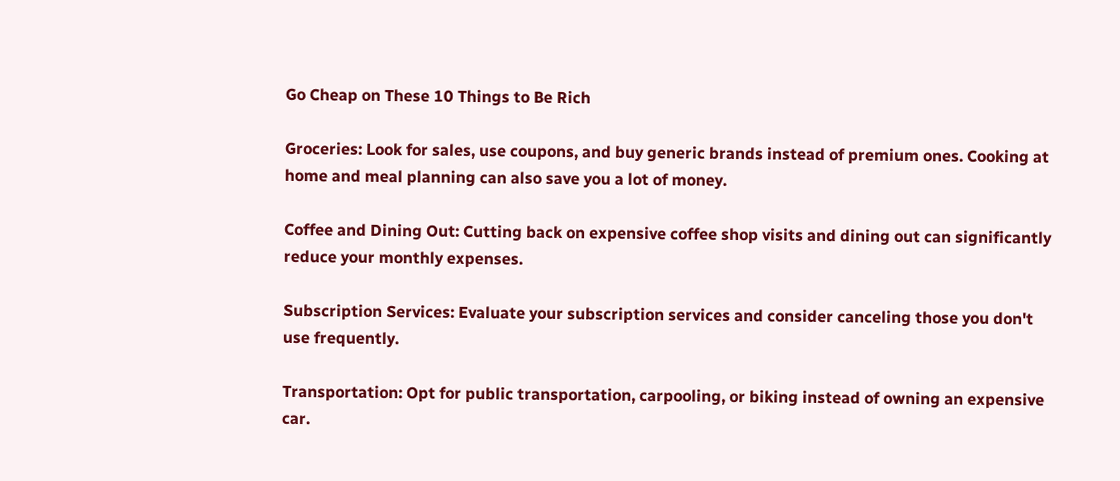Go Cheap on These 10 Things to Be Rich

Groceries: Look for sales, use coupons, and buy generic brands instead of premium ones. Cooking at home and meal planning can also save you a lot of money.

Coffee and Dining Out: Cutting back on expensive coffee shop visits and dining out can significantly reduce your monthly expenses.

Subscription Services: Evaluate your subscription services and consider canceling those you don't use frequently.

Transportation: Opt for public transportation, carpooling, or biking instead of owning an expensive car.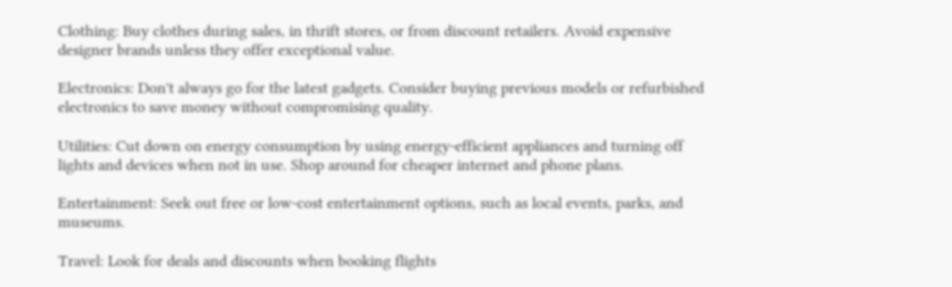Clothing: Buy clothes during sales, in thrift stores, or from discount retailers. Avoid expensive designer brands unless they offer exceptional value.

Electronics: Don't always go for the latest gadgets. Consider buying previous models or refurbished electronics to save money without compromising quality.

Utilities: Cut down on energy consumption by using energy-efficient appliances and turning off lights and devices when not in use. Shop around for cheaper internet and phone plans.

Entertainment: Seek out free or low-cost entertainment options, such as local events, parks, and museums.

Travel: Look for deals and discounts when booking flights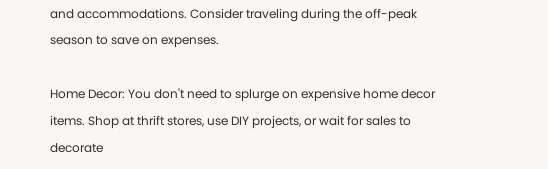and accommodations. Consider traveling during the off-peak season to save on expenses.

Home Decor: You don't need to splurge on expensive home decor items. Shop at thrift stores, use DIY projects, or wait for sales to decorate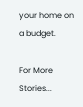your home on a budget.

For More Stories...